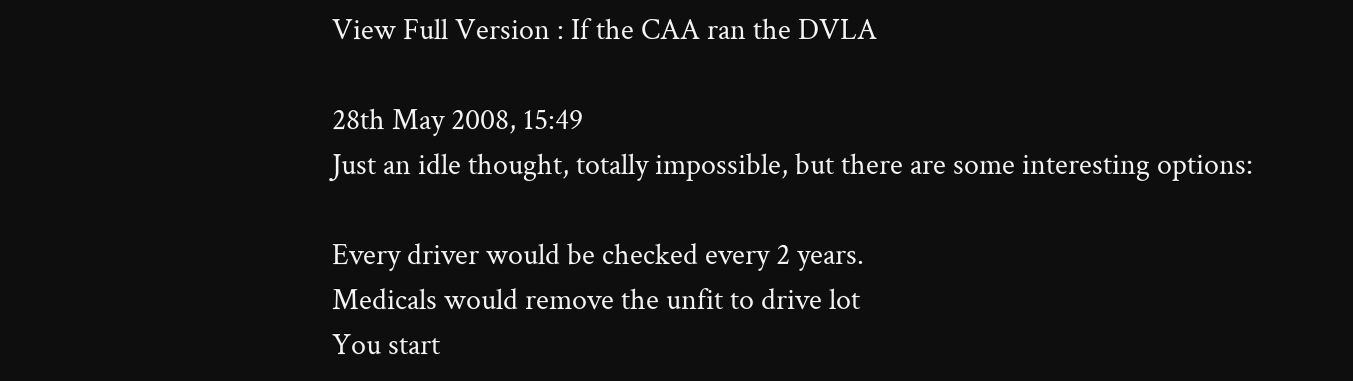View Full Version : If the CAA ran the DVLA

28th May 2008, 15:49
Just an idle thought, totally impossible, but there are some interesting options:

Every driver would be checked every 2 years.
Medicals would remove the unfit to drive lot
You start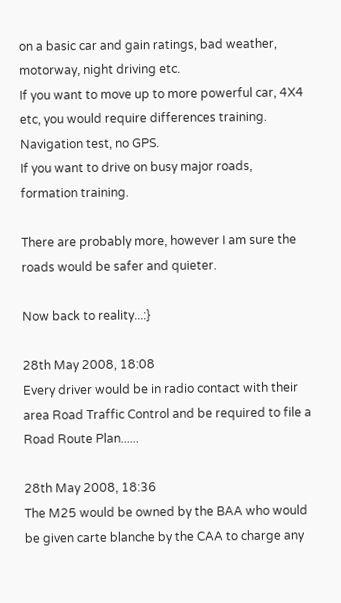on a basic car and gain ratings, bad weather, motorway, night driving etc.
If you want to move up to more powerful car, 4X4 etc, you would require differences training.
Navigation test, no GPS.
If you want to drive on busy major roads, formation training.

There are probably more, however I am sure the roads would be safer and quieter.

Now back to reality...:}

28th May 2008, 18:08
Every driver would be in radio contact with their area Road Traffic Control and be required to file a Road Route Plan......

28th May 2008, 18:36
The M25 would be owned by the BAA who would be given carte blanche by the CAA to charge any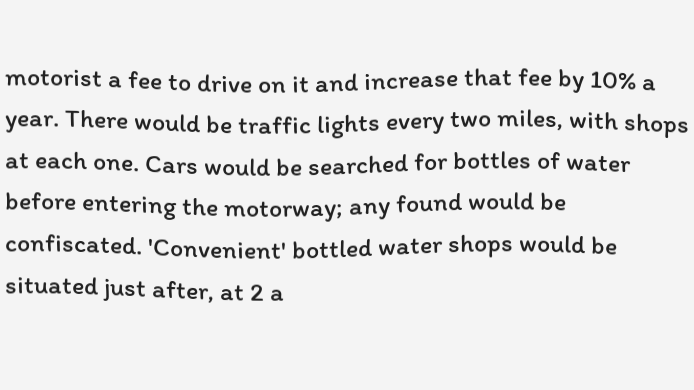motorist a fee to drive on it and increase that fee by 10% a year. There would be traffic lights every two miles, with shops at each one. Cars would be searched for bottles of water before entering the motorway; any found would be confiscated. 'Convenient' bottled water shops would be situated just after, at 2 a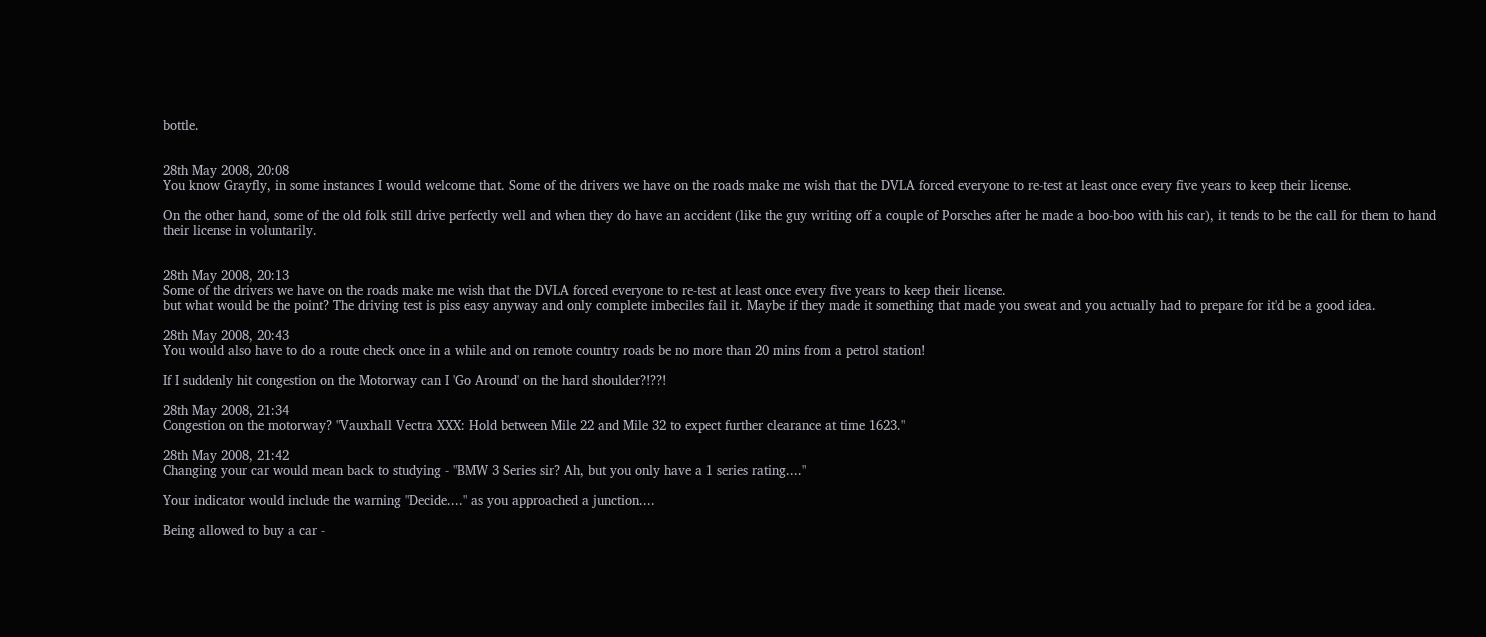bottle.


28th May 2008, 20:08
You know Grayfly, in some instances I would welcome that. Some of the drivers we have on the roads make me wish that the DVLA forced everyone to re-test at least once every five years to keep their license.

On the other hand, some of the old folk still drive perfectly well and when they do have an accident (like the guy writing off a couple of Porsches after he made a boo-boo with his car), it tends to be the call for them to hand their license in voluntarily.


28th May 2008, 20:13
Some of the drivers we have on the roads make me wish that the DVLA forced everyone to re-test at least once every five years to keep their license.
but what would be the point? The driving test is piss easy anyway and only complete imbeciles fail it. Maybe if they made it something that made you sweat and you actually had to prepare for it'd be a good idea.

28th May 2008, 20:43
You would also have to do a route check once in a while and on remote country roads be no more than 20 mins from a petrol station!

If I suddenly hit congestion on the Motorway can I 'Go Around' on the hard shoulder?!??!

28th May 2008, 21:34
Congestion on the motorway? "Vauxhall Vectra XXX: Hold between Mile 22 and Mile 32 to expect further clearance at time 1623."

28th May 2008, 21:42
Changing your car would mean back to studying - "BMW 3 Series sir? Ah, but you only have a 1 series rating...."

Your indicator would include the warning "Decide...." as you approached a junction....

Being allowed to buy a car -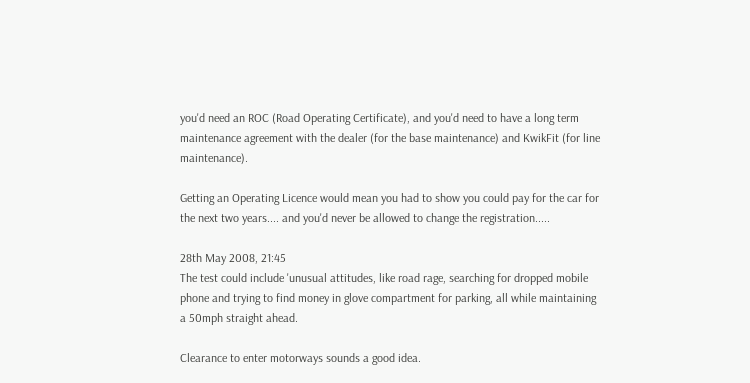you'd need an ROC (Road Operating Certificate), and you'd need to have a long term maintenance agreement with the dealer (for the base maintenance) and KwikFit (for line maintenance).

Getting an Operating Licence would mean you had to show you could pay for the car for the next two years.... and you'd never be allowed to change the registration.....

28th May 2008, 21:45
The test could include 'unusual attitudes, like road rage, searching for dropped mobile phone and trying to find money in glove compartment for parking, all while maintaining a 50mph straight ahead.

Clearance to enter motorways sounds a good idea.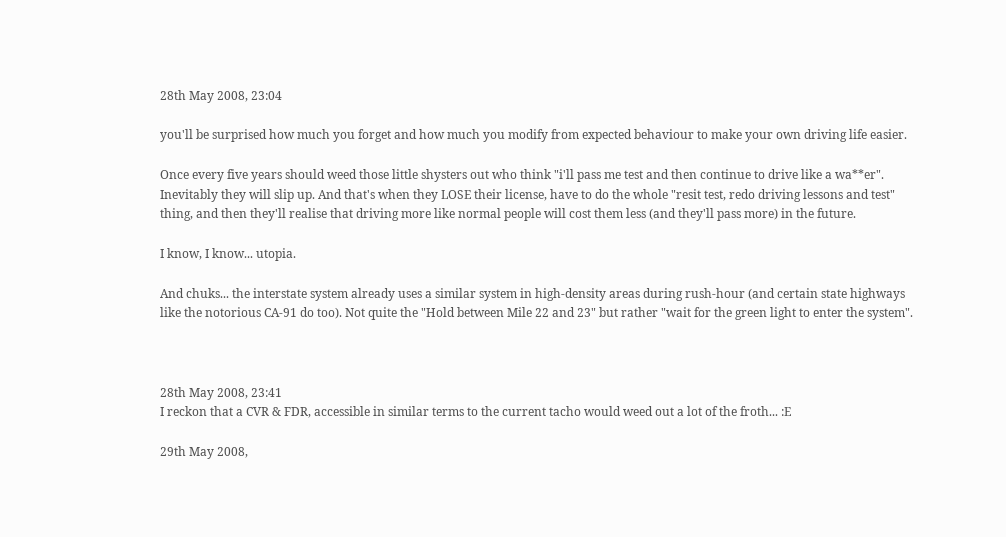28th May 2008, 23:04

you'll be surprised how much you forget and how much you modify from expected behaviour to make your own driving life easier.

Once every five years should weed those little shysters out who think "i'll pass me test and then continue to drive like a wa**er". Inevitably they will slip up. And that's when they LOSE their license, have to do the whole "resit test, redo driving lessons and test" thing, and then they'll realise that driving more like normal people will cost them less (and they'll pass more) in the future.

I know, I know... utopia.

And chuks... the interstate system already uses a similar system in high-density areas during rush-hour (and certain state highways like the notorious CA-91 do too). Not quite the "Hold between Mile 22 and 23" but rather "wait for the green light to enter the system".



28th May 2008, 23:41
I reckon that a CVR & FDR, accessible in similar terms to the current tacho would weed out a lot of the froth... :E

29th May 2008,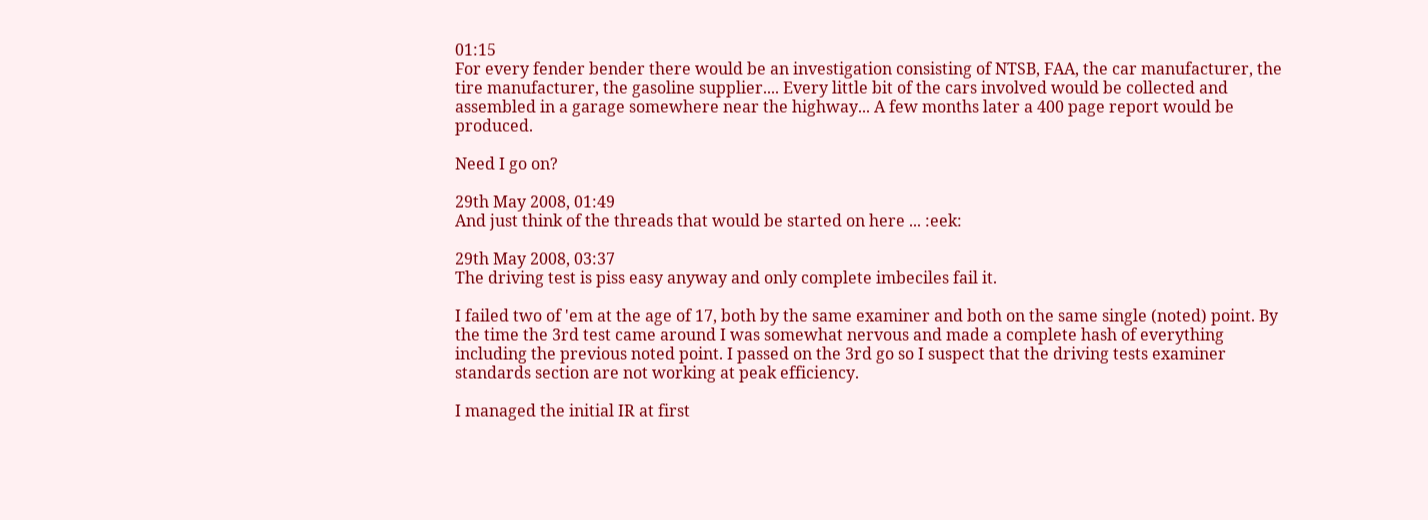01:15
For every fender bender there would be an investigation consisting of NTSB, FAA, the car manufacturer, the tire manufacturer, the gasoline supplier.... Every little bit of the cars involved would be collected and assembled in a garage somewhere near the highway... A few months later a 400 page report would be produced.

Need I go on?

29th May 2008, 01:49
And just think of the threads that would be started on here ... :eek:

29th May 2008, 03:37
The driving test is piss easy anyway and only complete imbeciles fail it.

I failed two of 'em at the age of 17, both by the same examiner and both on the same single (noted) point. By the time the 3rd test came around I was somewhat nervous and made a complete hash of everything including the previous noted point. I passed on the 3rd go so I suspect that the driving tests examiner standards section are not working at peak efficiency.

I managed the initial IR at first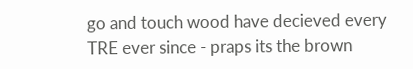go and touch wood have decieved every TRE ever since - praps its the brown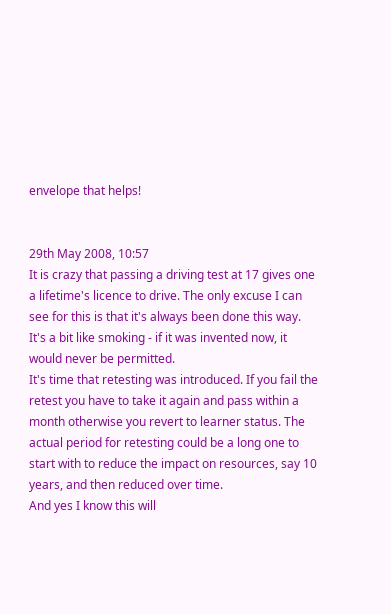envelope that helps!


29th May 2008, 10:57
It is crazy that passing a driving test at 17 gives one a lifetime's licence to drive. The only excuse I can see for this is that it's always been done this way. It's a bit like smoking - if it was invented now, it would never be permitted.
It's time that retesting was introduced. If you fail the retest you have to take it again and pass within a month otherwise you revert to learner status. The actual period for retesting could be a long one to start with to reduce the impact on resources, say 10 years, and then reduced over time.
And yes I know this will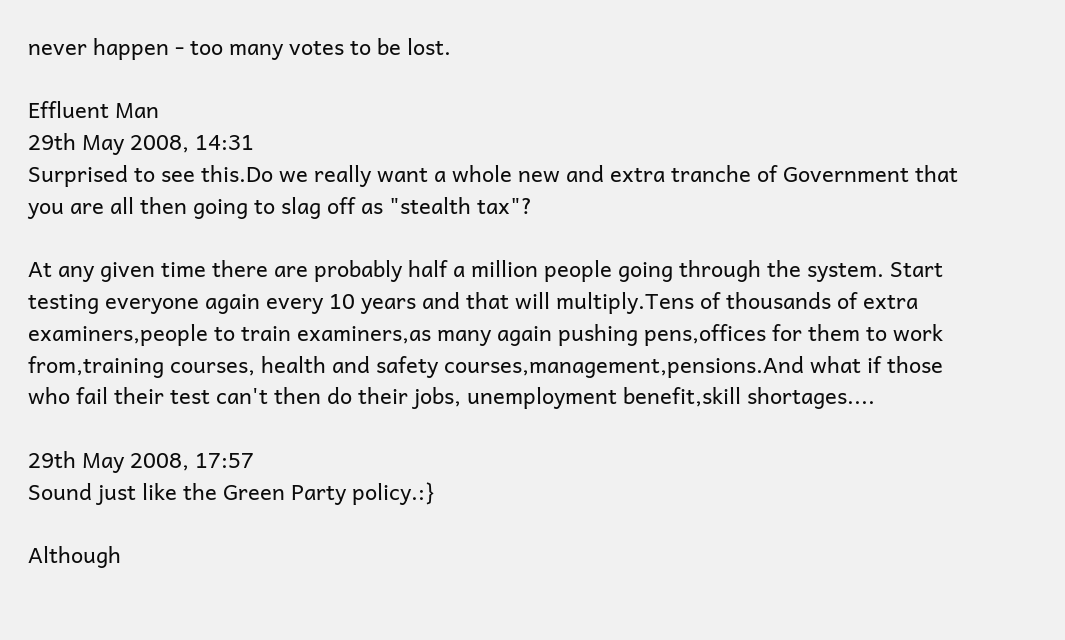never happen - too many votes to be lost.

Effluent Man
29th May 2008, 14:31
Surprised to see this.Do we really want a whole new and extra tranche of Government that you are all then going to slag off as "stealth tax"?

At any given time there are probably half a million people going through the system. Start testing everyone again every 10 years and that will multiply.Tens of thousands of extra examiners,people to train examiners,as many again pushing pens,offices for them to work from,training courses, health and safety courses,management,pensions.And what if those who fail their test can't then do their jobs, unemployment benefit,skill shortages....

29th May 2008, 17:57
Sound just like the Green Party policy.:}

Although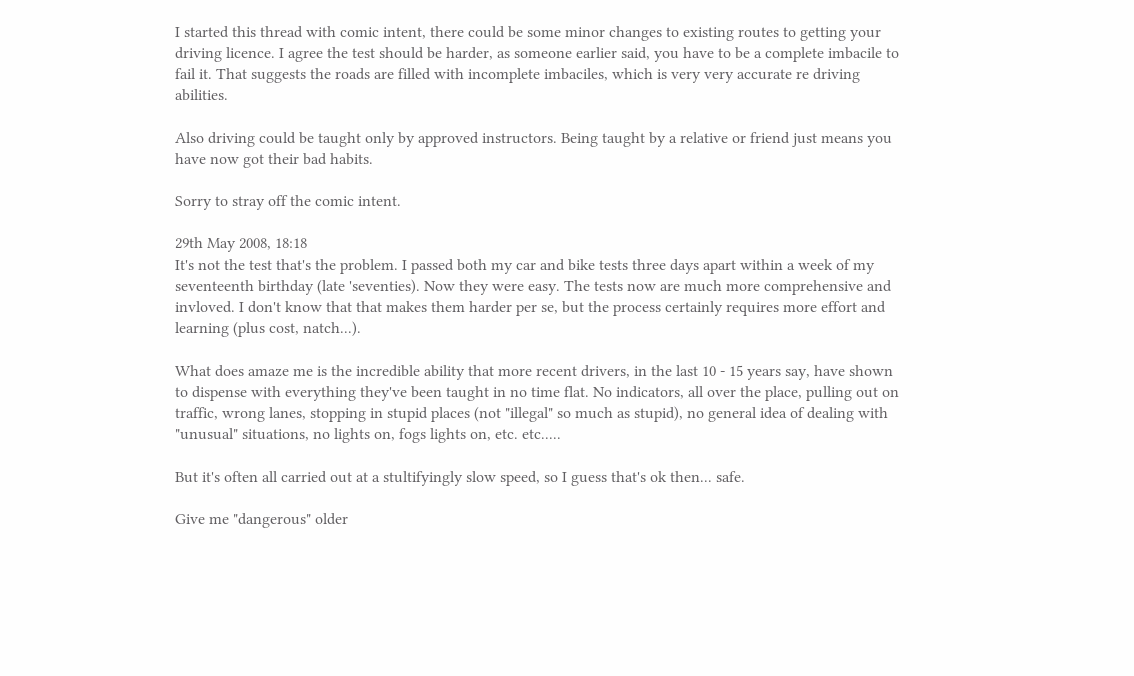I started this thread with comic intent, there could be some minor changes to existing routes to getting your driving licence. I agree the test should be harder, as someone earlier said, you have to be a complete imbacile to fail it. That suggests the roads are filled with incomplete imbaciles, which is very very accurate re driving abilities.

Also driving could be taught only by approved instructors. Being taught by a relative or friend just means you have now got their bad habits.

Sorry to stray off the comic intent.

29th May 2008, 18:18
It's not the test that's the problem. I passed both my car and bike tests three days apart within a week of my seventeenth birthday (late 'seventies). Now they were easy. The tests now are much more comprehensive and invloved. I don't know that that makes them harder per se, but the process certainly requires more effort and learning (plus cost, natch...).

What does amaze me is the incredible ability that more recent drivers, in the last 10 - 15 years say, have shown to dispense with everything they've been taught in no time flat. No indicators, all over the place, pulling out on traffic, wrong lanes, stopping in stupid places (not "illegal" so much as stupid), no general idea of dealing with "unusual" situations, no lights on, fogs lights on, etc. etc.....

But it's often all carried out at a stultifyingly slow speed, so I guess that's ok then... safe.

Give me "dangerous" older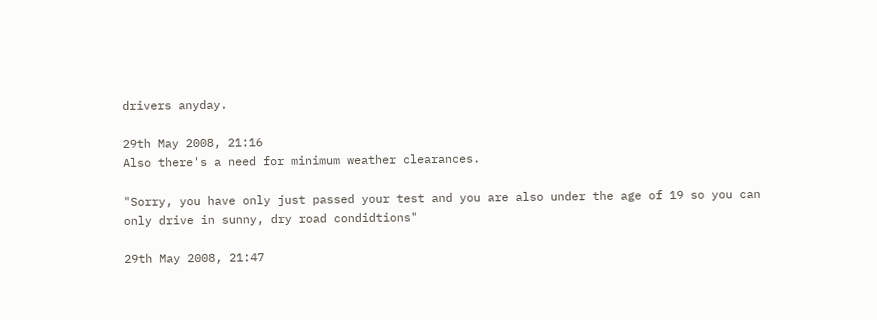drivers anyday.

29th May 2008, 21:16
Also there's a need for minimum weather clearances.

"Sorry, you have only just passed your test and you are also under the age of 19 so you can only drive in sunny, dry road condidtions"

29th May 2008, 21:47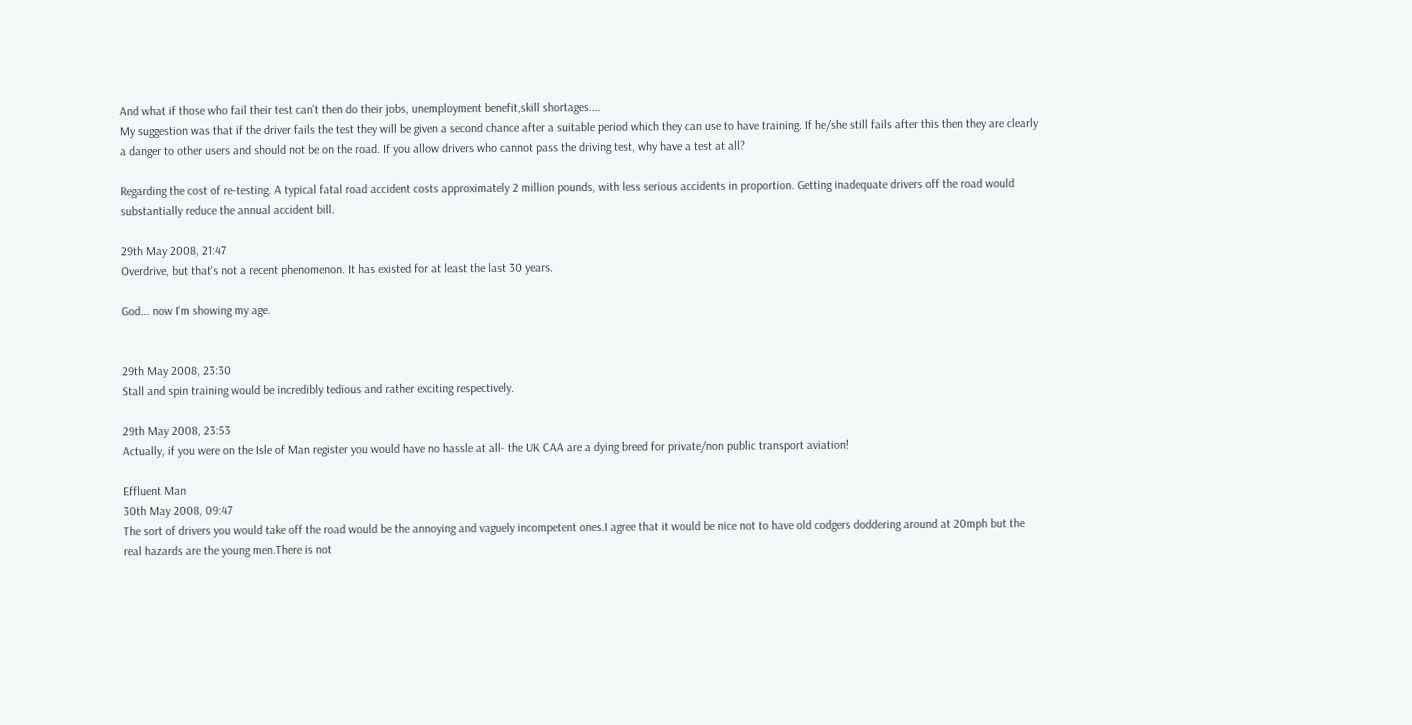And what if those who fail their test can't then do their jobs, unemployment benefit,skill shortages....
My suggestion was that if the driver fails the test they will be given a second chance after a suitable period which they can use to have training. If he/she still fails after this then they are clearly a danger to other users and should not be on the road. If you allow drivers who cannot pass the driving test, why have a test at all?

Regarding the cost of re-testing. A typical fatal road accident costs approximately 2 million pounds, with less serious accidents in proportion. Getting inadequate drivers off the road would substantially reduce the annual accident bill.

29th May 2008, 21:47
Overdrive, but that's not a recent phenomenon. It has existed for at least the last 30 years.

God... now I'm showing my age.


29th May 2008, 23:30
Stall and spin training would be incredibly tedious and rather exciting respectively.

29th May 2008, 23:53
Actually, if you were on the Isle of Man register you would have no hassle at all- the UK CAA are a dying breed for private/non public transport aviation!

Effluent Man
30th May 2008, 09:47
The sort of drivers you would take off the road would be the annoying and vaguely incompetent ones.I agree that it would be nice not to have old codgers doddering around at 20mph but the real hazards are the young men.There is not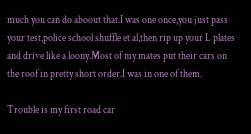much you can do aboout that.I was one once,you just pass your test,police school shuffle et al,then rip up your L plates and drive like a loony.Most of my mates put their cars on the roof in pretty short order.I was in one of them.

Trouble is my first road car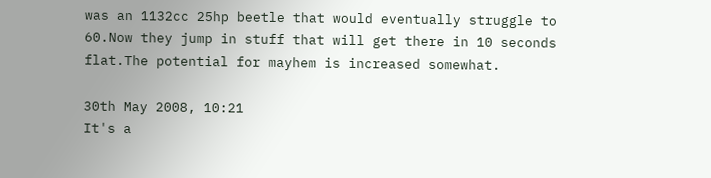was an 1132cc 25hp beetle that would eventually struggle to 60.Now they jump in stuff that will get there in 10 seconds flat.The potential for mayhem is increased somewhat.

30th May 2008, 10:21
It's a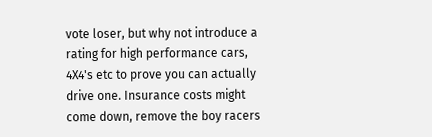vote loser, but why not introduce a rating for high performance cars, 4X4's etc to prove you can actually drive one. Insurance costs might come down, remove the boy racers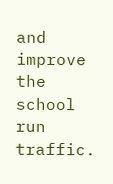and improve the school run traffic.